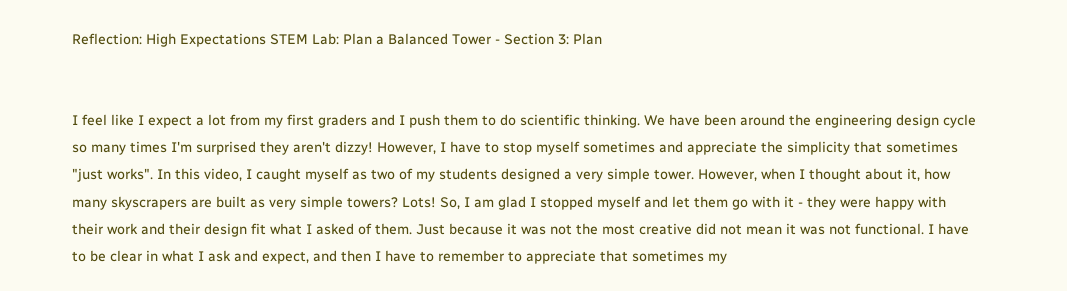Reflection: High Expectations STEM Lab: Plan a Balanced Tower - Section 3: Plan


I feel like I expect a lot from my first graders and I push them to do scientific thinking. We have been around the engineering design cycle so many times I'm surprised they aren't dizzy! However, I have to stop myself sometimes and appreciate the simplicity that sometimes "just works". In this video, I caught myself as two of my students designed a very simple tower. However, when I thought about it, how many skyscrapers are built as very simple towers? Lots! So, I am glad I stopped myself and let them go with it - they were happy with their work and their design fit what I asked of them. Just because it was not the most creative did not mean it was not functional. I have to be clear in what I ask and expect, and then I have to remember to appreciate that sometimes my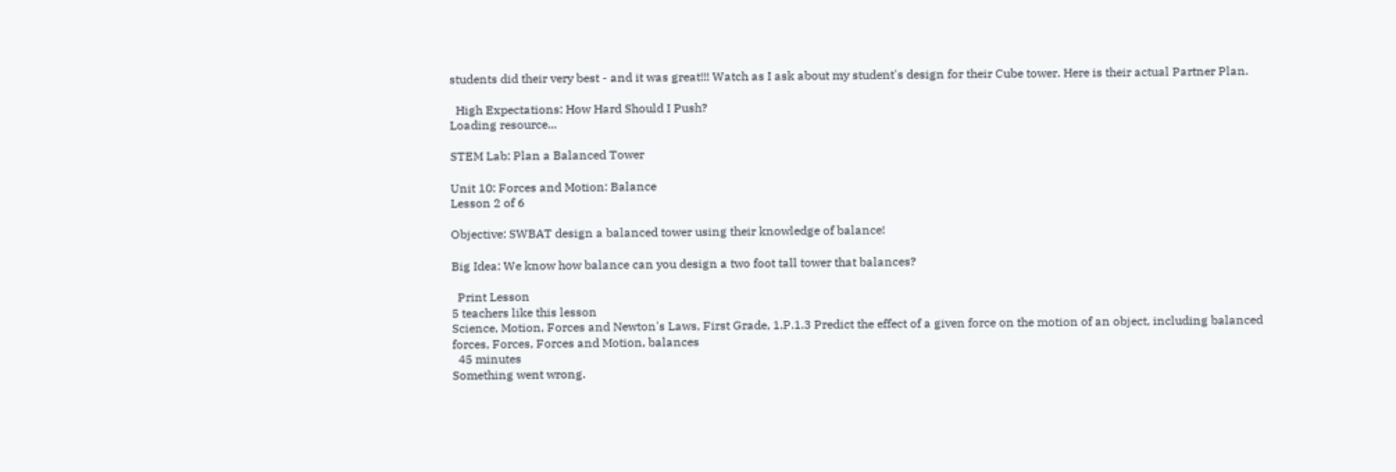students did their very best - and it was great!!! Watch as I ask about my student's design for their Cube tower. Here is their actual Partner Plan.

  High Expectations: How Hard Should I Push?
Loading resource...

STEM Lab: Plan a Balanced Tower

Unit 10: Forces and Motion: Balance
Lesson 2 of 6

Objective: SWBAT design a balanced tower using their knowledge of balance!

Big Idea: We know how balance can you design a two foot tall tower that balances?

  Print Lesson
5 teachers like this lesson
Science, Motion, Forces and Newton's Laws, First Grade, 1.P.1.3 Predict the effect of a given force on the motion of an object, including balanced forces, Forces, Forces and Motion, balances
  45 minutes
Something went wrong.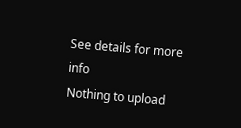See details for more info
Nothing to upload